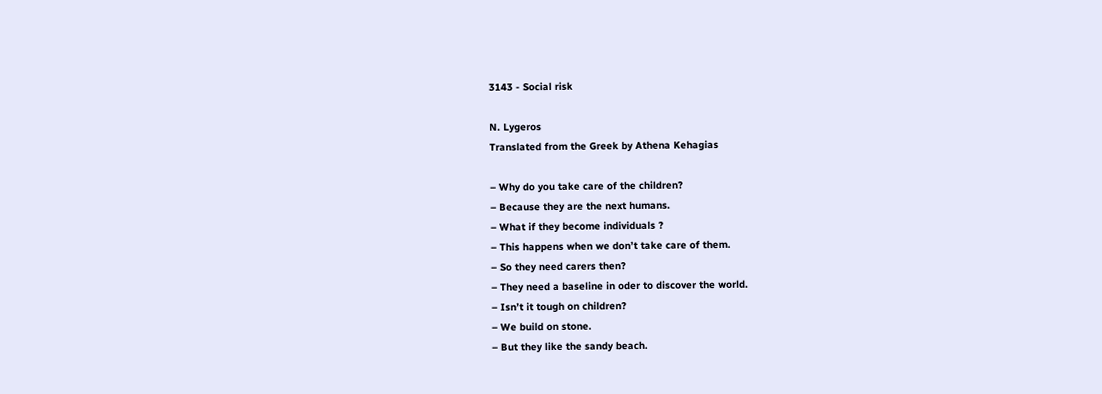3143 - Social risk

N. Lygeros
Translated from the Greek by Athena Kehagias

– Why do you take care of the children?
– Because they are the next humans.
– What if they become individuals ?
– This happens when we don’t take care of them.
– So they need carers then?
– They need a baseline in oder to discover the world.
– Isn’t it tough on children?
– We build on stone.
– But they like the sandy beach.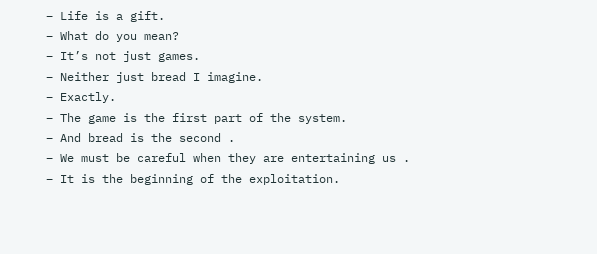– Life is a gift.
– What do you mean?
– It’s not just games.
– Neither just bread I imagine.
– Exactly.
– The game is the first part of the system.
– And bread is the second .
– We must be careful when they are entertaining us .
– It is the beginning of the exploitation.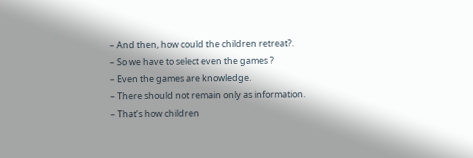– And then, how could the children retreat?.
– So we have to select even the games ?
– Even the games are knowledge.
– There should not remain only as information.
– That’s how children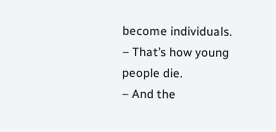become individuals.
– That’s how young people die.
– And the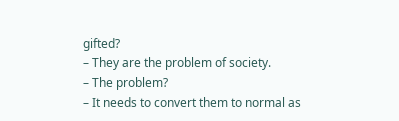gifted?
– They are the problem of society.
– The problem?
– It needs to convert them to normal as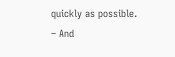quickly as possible.
– And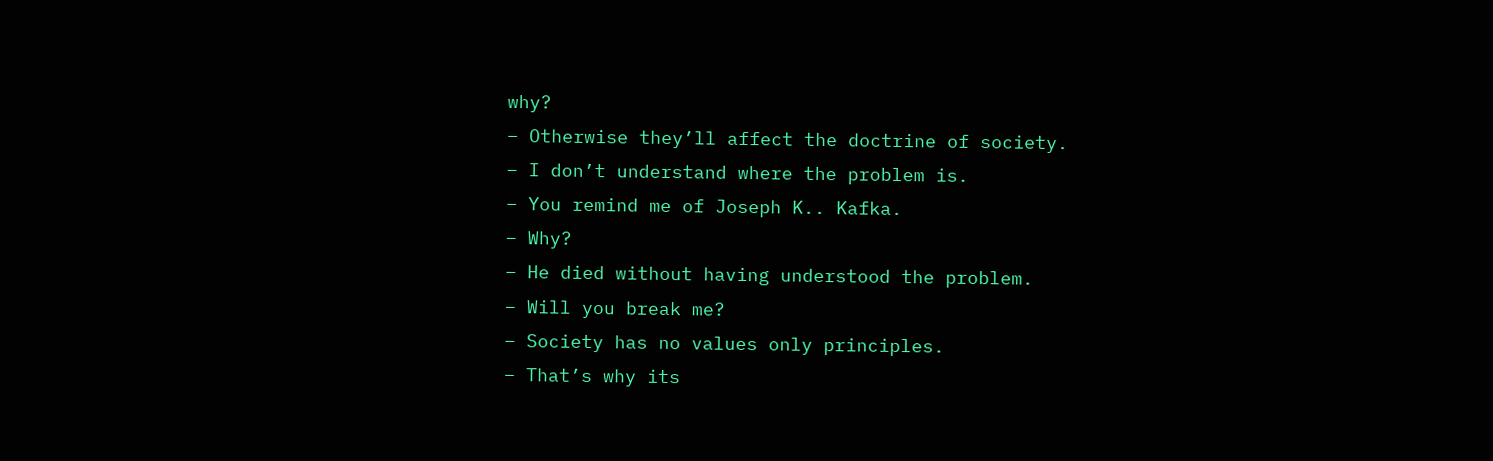why?
– Otherwise they’ll affect the doctrine of society.
– I don’t understand where the problem is.
– You remind me of Joseph K.. Kafka.
– Why?
– He died without having understood the problem.
– Will you break me?
– Society has no values only principles.
– That’s why its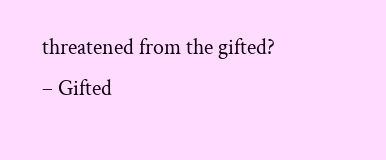threatened from the gifted?
– Gifted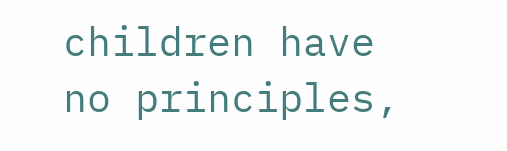children have no principles,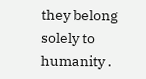they belong solely to humanity .